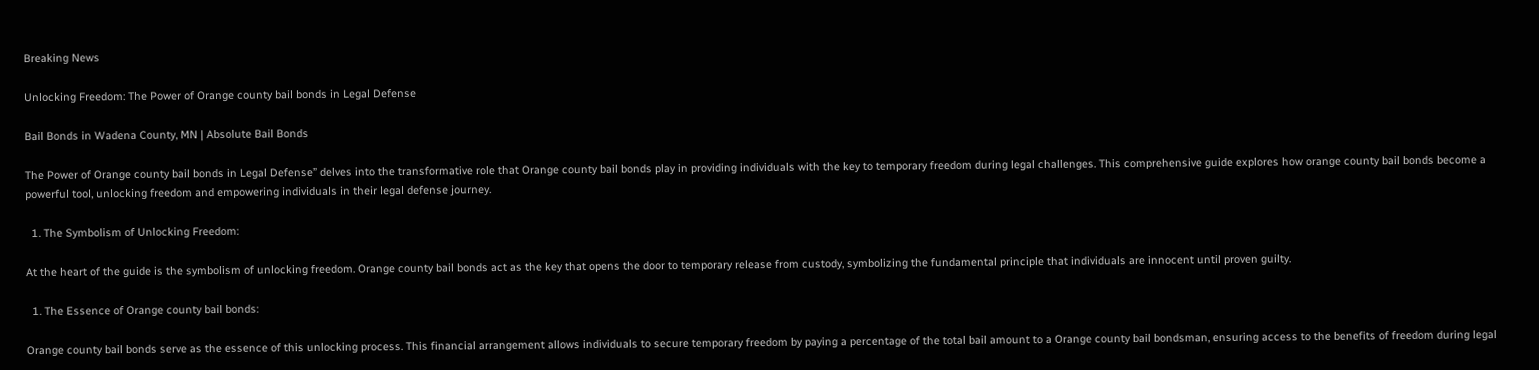Breaking News

Unlocking Freedom: The Power of Orange county bail bonds in Legal Defense

Bail Bonds in Wadena County, MN | Absolute Bail Bonds

The Power of Orange county bail bonds in Legal Defense” delves into the transformative role that Orange county bail bonds play in providing individuals with the key to temporary freedom during legal challenges. This comprehensive guide explores how orange county bail bonds become a powerful tool, unlocking freedom and empowering individuals in their legal defense journey.

  1. The Symbolism of Unlocking Freedom:

At the heart of the guide is the symbolism of unlocking freedom. Orange county bail bonds act as the key that opens the door to temporary release from custody, symbolizing the fundamental principle that individuals are innocent until proven guilty.

  1. The Essence of Orange county bail bonds:

Orange county bail bonds serve as the essence of this unlocking process. This financial arrangement allows individuals to secure temporary freedom by paying a percentage of the total bail amount to a Orange county bail bondsman, ensuring access to the benefits of freedom during legal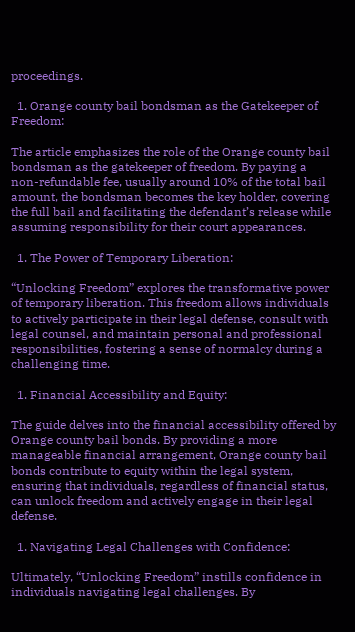proceedings.

  1. Orange county bail bondsman as the Gatekeeper of Freedom:

The article emphasizes the role of the Orange county bail bondsman as the gatekeeper of freedom. By paying a non-refundable fee, usually around 10% of the total bail amount, the bondsman becomes the key holder, covering the full bail and facilitating the defendant’s release while assuming responsibility for their court appearances.

  1. The Power of Temporary Liberation:

“Unlocking Freedom” explores the transformative power of temporary liberation. This freedom allows individuals to actively participate in their legal defense, consult with legal counsel, and maintain personal and professional responsibilities, fostering a sense of normalcy during a challenging time.

  1. Financial Accessibility and Equity:

The guide delves into the financial accessibility offered by Orange county bail bonds. By providing a more manageable financial arrangement, Orange county bail bonds contribute to equity within the legal system, ensuring that individuals, regardless of financial status, can unlock freedom and actively engage in their legal defense.

  1. Navigating Legal Challenges with Confidence:

Ultimately, “Unlocking Freedom” instills confidence in individuals navigating legal challenges. By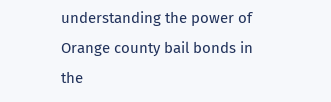understanding the power of Orange county bail bonds in the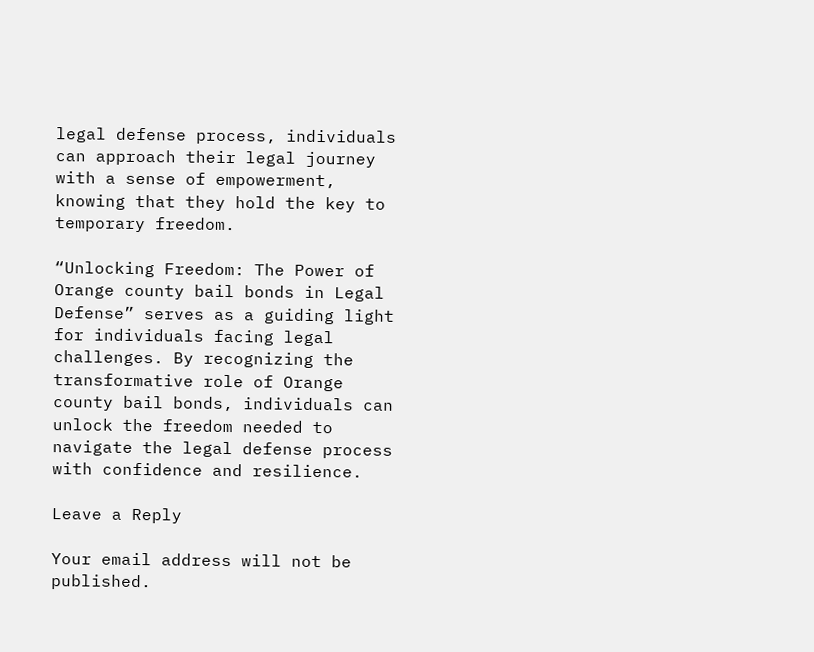legal defense process, individuals can approach their legal journey with a sense of empowerment, knowing that they hold the key to temporary freedom.

“Unlocking Freedom: The Power of Orange county bail bonds in Legal Defense” serves as a guiding light for individuals facing legal challenges. By recognizing the transformative role of Orange county bail bonds, individuals can unlock the freedom needed to navigate the legal defense process with confidence and resilience.

Leave a Reply

Your email address will not be published.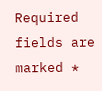Required fields are marked *